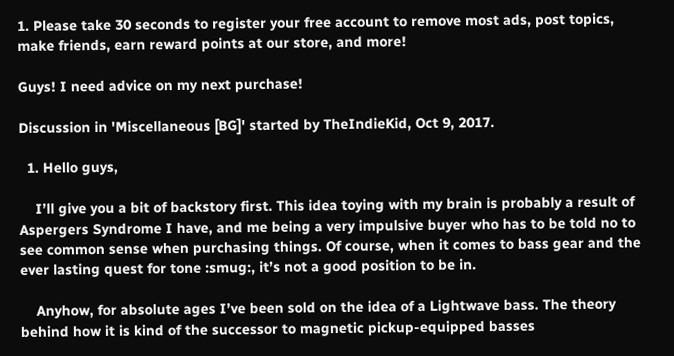1. Please take 30 seconds to register your free account to remove most ads, post topics, make friends, earn reward points at our store, and more!

Guys! I need advice on my next purchase!

Discussion in 'Miscellaneous [BG]' started by TheIndieKid, Oct 9, 2017.

  1. Hello guys,

    I’ll give you a bit of backstory first. This idea toying with my brain is probably a result of Aspergers Syndrome I have, and me being a very impulsive buyer who has to be told no to see common sense when purchasing things. Of course, when it comes to bass gear and the ever lasting quest for tone :smug:, it’s not a good position to be in.

    Anyhow, for absolute ages I’ve been sold on the idea of a Lightwave bass. The theory behind how it is kind of the successor to magnetic pickup-equipped basses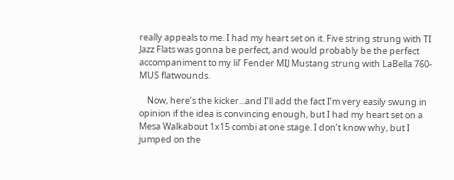really appeals to me. I had my heart set on it. Five string strung with TI Jazz Flats was gonna be perfect, and would probably be the perfect accompaniment to my lil’ Fender MIJ Mustang strung with LaBella 760-MUS flatwounds.

    Now, here’s the kicker...and I’ll add the fact I’m very easily swung in opinion if the idea is convincing enough, but I had my heart set on a Mesa Walkabout 1x15 combi at one stage. I don’t know why, but I jumped on the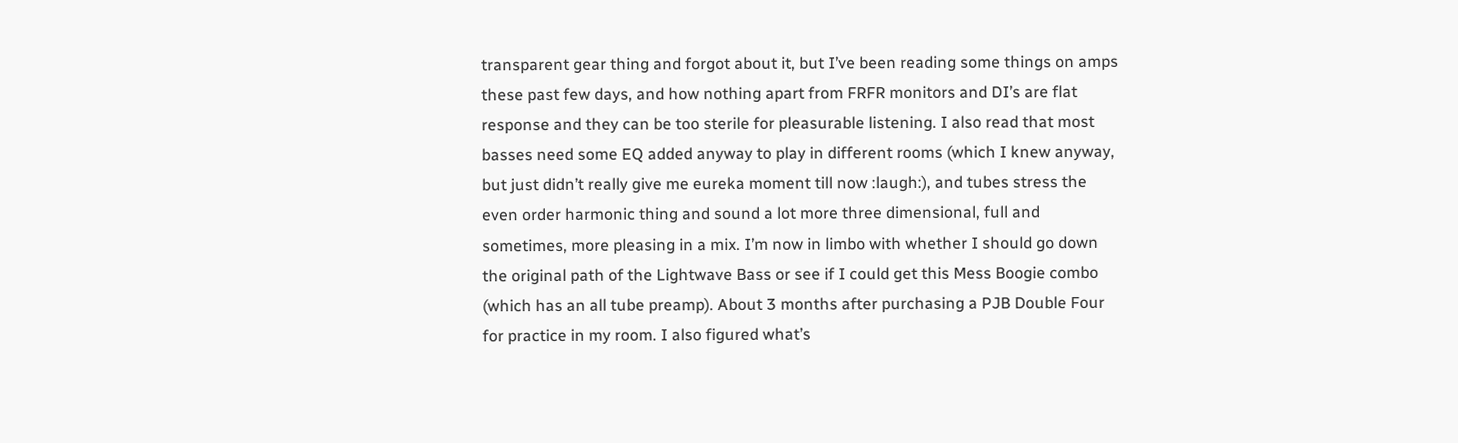transparent gear thing and forgot about it, but I’ve been reading some things on amps these past few days, and how nothing apart from FRFR monitors and DI’s are flat response and they can be too sterile for pleasurable listening. I also read that most basses need some EQ added anyway to play in different rooms (which I knew anyway, but just didn’t really give me eureka moment till now :laugh:), and tubes stress the even order harmonic thing and sound a lot more three dimensional, full and sometimes, more pleasing in a mix. I’m now in limbo with whether I should go down the original path of the Lightwave Bass or see if I could get this Mess Boogie combo (which has an all tube preamp). About 3 months after purchasing a PJB Double Four for practice in my room. I also figured what’s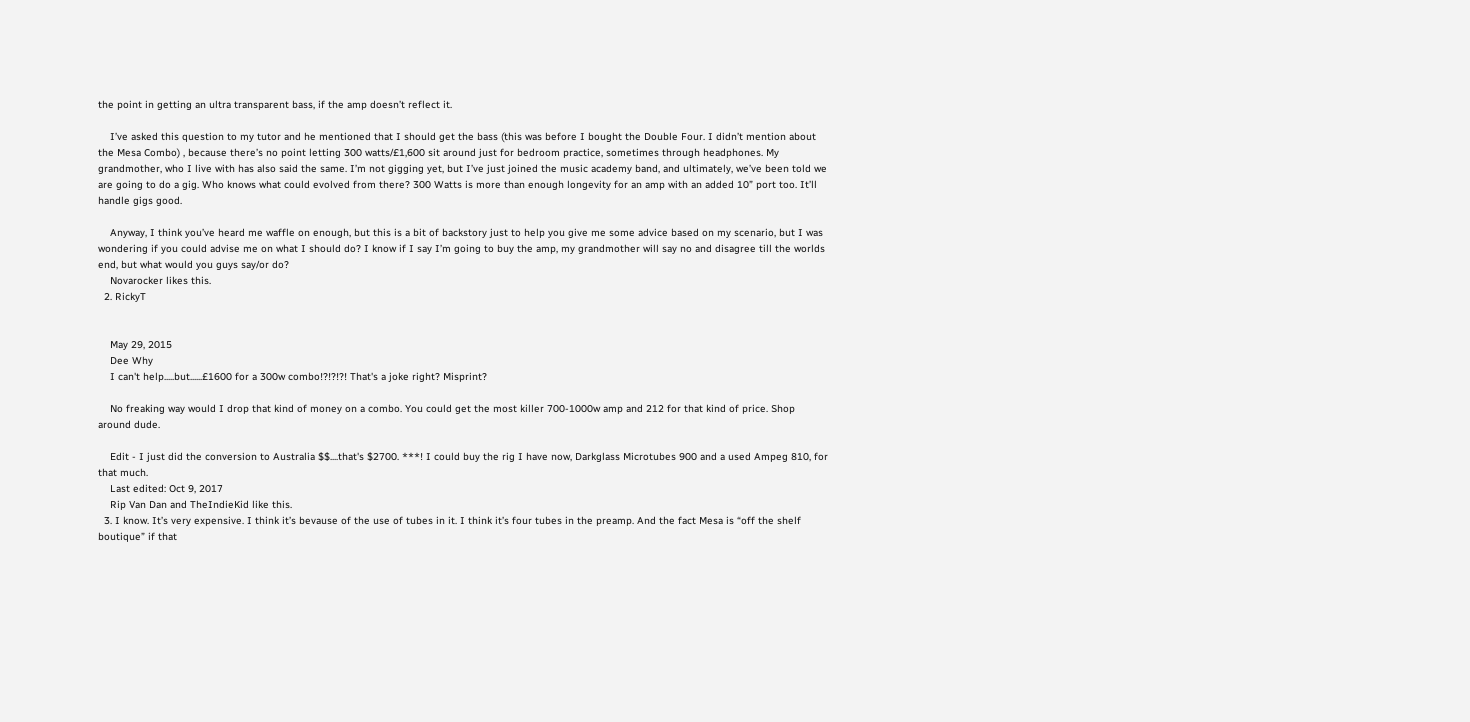the point in getting an ultra transparent bass, if the amp doesn’t reflect it.

    I’ve asked this question to my tutor and he mentioned that I should get the bass (this was before I bought the Double Four. I didn’t mention about the Mesa Combo) , because there’s no point letting 300 watts/£1,600 sit around just for bedroom practice, sometimes through headphones. My grandmother, who I live with has also said the same. I’m not gigging yet, but I’ve just joined the music academy band, and ultimately, we’ve been told we are going to do a gig. Who knows what could evolved from there? 300 Watts is more than enough longevity for an amp with an added 10” port too. It’ll handle gigs good.

    Anyway, I think you’ve heard me waffle on enough, but this is a bit of backstory just to help you give me some advice based on my scenario, but I was wondering if you could advise me on what I should do? I know if I say I’m going to buy the amp, my grandmother will say no and disagree till the worlds end, but what would you guys say/or do?
    Novarocker likes this.
  2. RickyT


    May 29, 2015
    Dee Why
    I can't help.....but......£1600 for a 300w combo!?!?!?! That's a joke right? Misprint?

    No freaking way would I drop that kind of money on a combo. You could get the most killer 700-1000w amp and 212 for that kind of price. Shop around dude.

    Edit - I just did the conversion to Australia $$....that's $2700. ***! I could buy the rig I have now, Darkglass Microtubes 900 and a used Ampeg 810, for that much.
    Last edited: Oct 9, 2017
    Rip Van Dan and TheIndieKid like this.
  3. I know. It’s very expensive. I think it’s bevause of the use of tubes in it. I think it’s four tubes in the preamp. And the fact Mesa is “off the shelf boutique” if that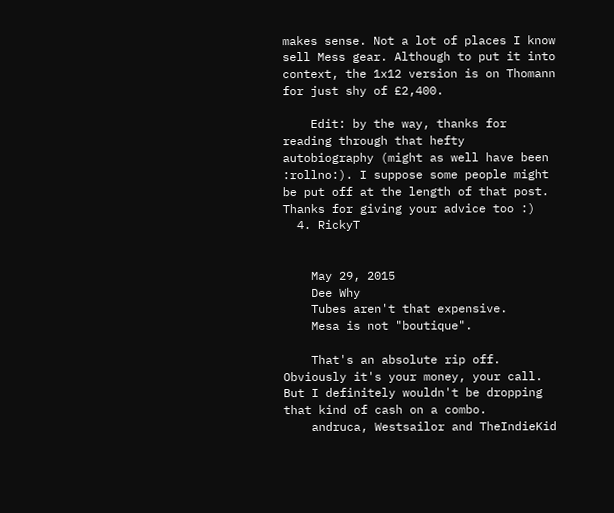makes sense. Not a lot of places I know sell Mess gear. Although to put it into context, the 1x12 version is on Thomann for just shy of £2,400.

    Edit: by the way, thanks for reading through that hefty autobiography (might as well have been :rollno:). I suppose some people might be put off at the length of that post. Thanks for giving your advice too :)
  4. RickyT


    May 29, 2015
    Dee Why
    Tubes aren't that expensive.
    Mesa is not "boutique".

    That's an absolute rip off. Obviously it's your money, your call. But I definitely wouldn't be dropping that kind of cash on a combo.
    andruca, Westsailor and TheIndieKid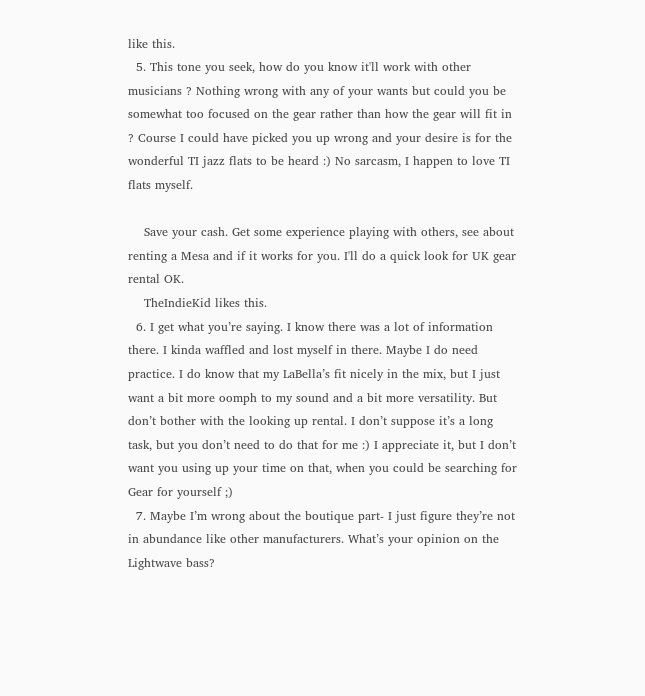like this.
  5. This tone you seek, how do you know it'll work with other musicians ? Nothing wrong with any of your wants but could you be somewhat too focused on the gear rather than how the gear will fit in ? Course I could have picked you up wrong and your desire is for the wonderful TI jazz flats to be heard :) No sarcasm, I happen to love TI flats myself.

    Save your cash. Get some experience playing with others, see about renting a Mesa and if it works for you. I'll do a quick look for UK gear rental OK.
    TheIndieKid likes this.
  6. I get what you’re saying. I know there was a lot of information there. I kinda waffled and lost myself in there. Maybe I do need practice. I do know that my LaBella’s fit nicely in the mix, but I just want a bit more oomph to my sound and a bit more versatility. But don’t bother with the looking up rental. I don’t suppose it’s a long task, but you don’t need to do that for me :) I appreciate it, but I don’t want you using up your time on that, when you could be searching for Gear for yourself ;)
  7. Maybe I’m wrong about the boutique part- I just figure they’re not in abundance like other manufacturers. What’s your opinion on the Lightwave bass?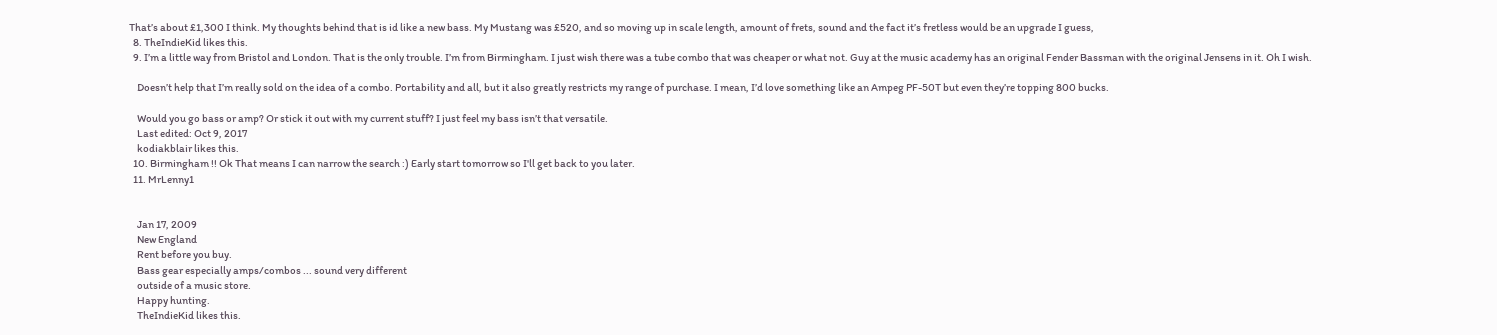That’s about £1,300 I think. My thoughts behind that is id like a new bass. My Mustang was £520, and so moving up in scale length, amount of frets, sound and the fact it’s fretless would be an upgrade I guess,
  8. TheIndieKid likes this.
  9. I’m a little way from Bristol and London. That is the only trouble. I’m from Birmingham. I just wish there was a tube combo that was cheaper or what not. Guy at the music academy has an original Fender Bassman with the original Jensens in it. Oh I wish.

    Doesn’t help that I’m really sold on the idea of a combo. Portability and all, but it also greatly restricts my range of purchase. I mean, I’d love something like an Ampeg PF-50T but even they’re topping 800 bucks.

    Would you go bass or amp? Or stick it out with my current stuff? I just feel my bass isn’t that versatile.
    Last edited: Oct 9, 2017
    kodiakblair likes this.
  10. Birmingham !! Ok That means I can narrow the search :) Early start tomorrow so I'll get back to you later.
  11. MrLenny1


    Jan 17, 2009
    New England
    Rent before you buy.
    Bass gear especially amps/combos ... sound very different
    outside of a music store.
    Happy hunting.
    TheIndieKid likes this.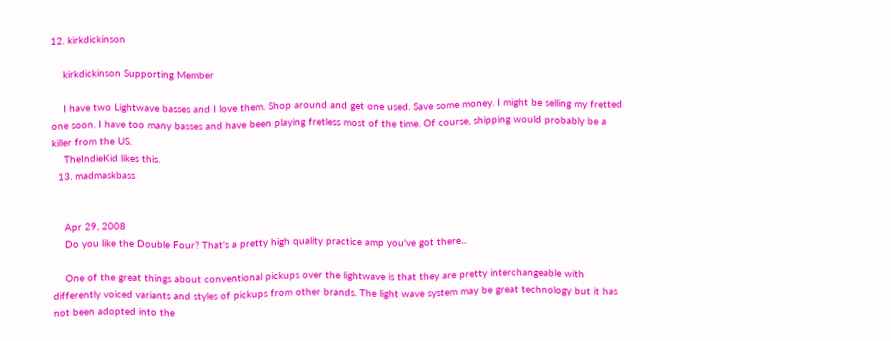12. kirkdickinson

    kirkdickinson Supporting Member

    I have two Lightwave basses and I love them. Shop around and get one used. Save some money. I might be selling my fretted one soon. I have too many basses and have been playing fretless most of the time. Of course, shipping would probably be a killer from the US.
    TheIndieKid likes this.
  13. madmaskbass


    Apr 29, 2008
    Do you like the Double Four? That's a pretty high quality practice amp you've got there...

    One of the great things about conventional pickups over the lightwave is that they are pretty interchangeable with differently voiced variants and styles of pickups from other brands. The light wave system may be great technology but it has not been adopted into the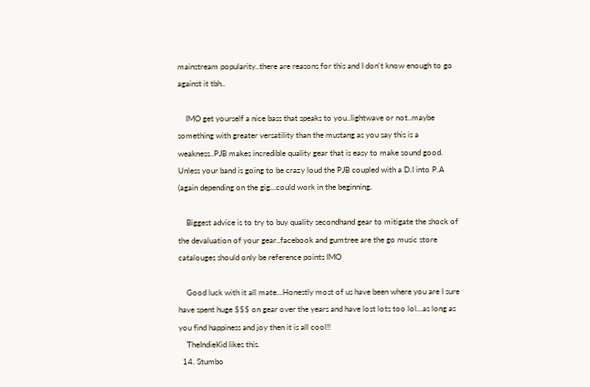mainstream popularity..there are reasons for this and I don't know enough to go against it tbh..

    IMO get yourself a nice bass that speaks to you..lightwave or not..maybe something with greater versatility than the mustang as you say this is a weakness..PJB makes incredible quality gear that is easy to make sound good. Unless your band is going to be crazy loud the PJB coupled with a D.I into P.A (again depending on the gig...could work in the beginning.

    Biggest advice is to try to buy quality secondhand gear to mitigate the shock of the devaluation of your gear..facebook and gumtree are the go music store catalouges should only be reference points IMO

    Good luck with it all mate...Honestly most of us have been where you are I sure have spent huge $$$ on gear over the years and have lost lots too lol...as long as you find happiness and joy then it is all cool!!
    TheIndieKid likes this.
  14. Stumbo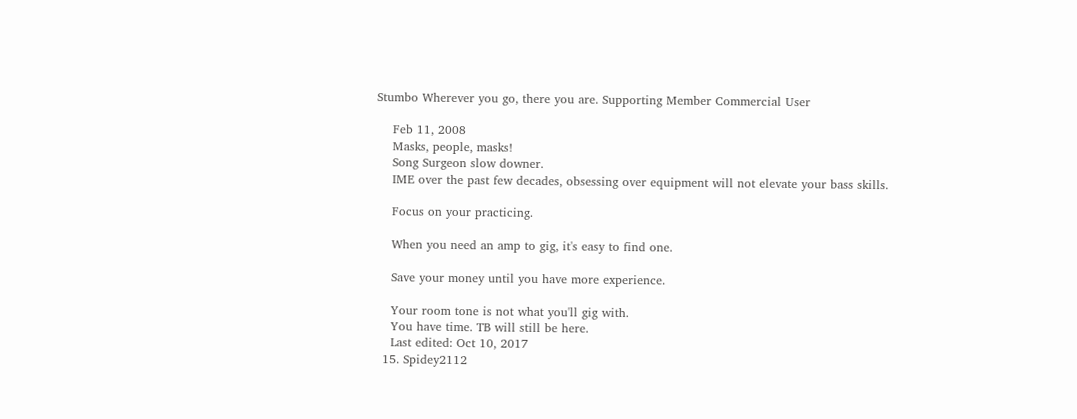Stumbo Wherever you go, there you are. Supporting Member Commercial User

    Feb 11, 2008
    Masks, people, masks!
    Song Surgeon slow downer.
    IME over the past few decades, obsessing over equipment will not elevate your bass skills.

    Focus on your practicing.

    When you need an amp to gig, it's easy to find one.

    Save your money until you have more experience.

    Your room tone is not what you'll gig with.
    You have time. TB will still be here.
    Last edited: Oct 10, 2017
  15. Spidey2112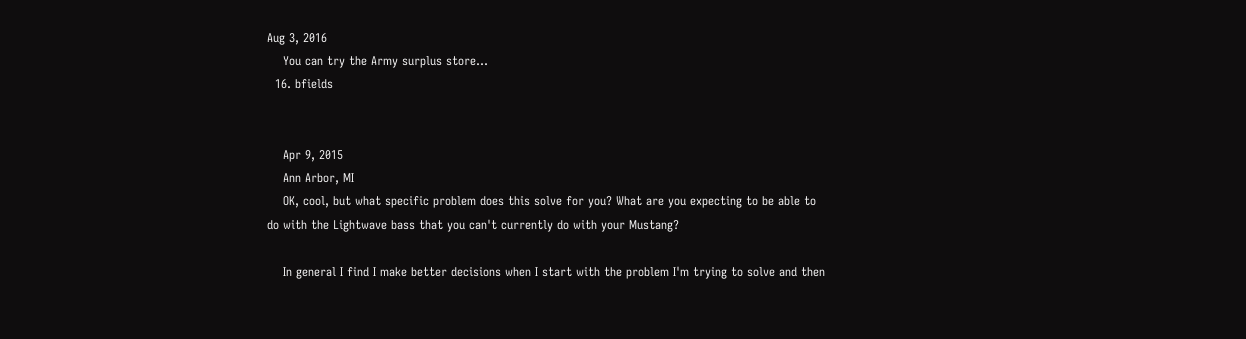Aug 3, 2016
    You can try the Army surplus store...
  16. bfields


    Apr 9, 2015
    Ann Arbor, MI
    OK, cool, but what specific problem does this solve for you? What are you expecting to be able to do with the Lightwave bass that you can't currently do with your Mustang?

    In general I find I make better decisions when I start with the problem I'm trying to solve and then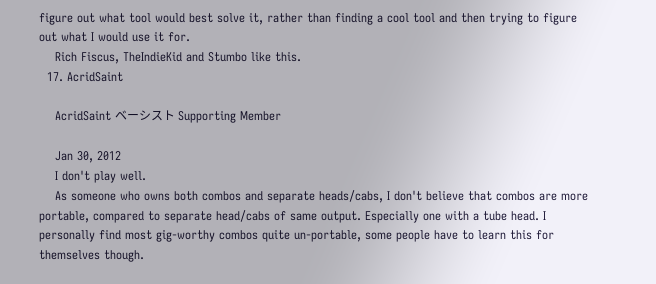figure out what tool would best solve it, rather than finding a cool tool and then trying to figure out what I would use it for.
    Rich Fiscus, TheIndieKid and Stumbo like this.
  17. AcridSaint

    AcridSaint ベーシスト Supporting Member

    Jan 30, 2012
    I don't play well.
    As someone who owns both combos and separate heads/cabs, I don't believe that combos are more portable, compared to separate head/cabs of same output. Especially one with a tube head. I personally find most gig-worthy combos quite un-portable, some people have to learn this for themselves though.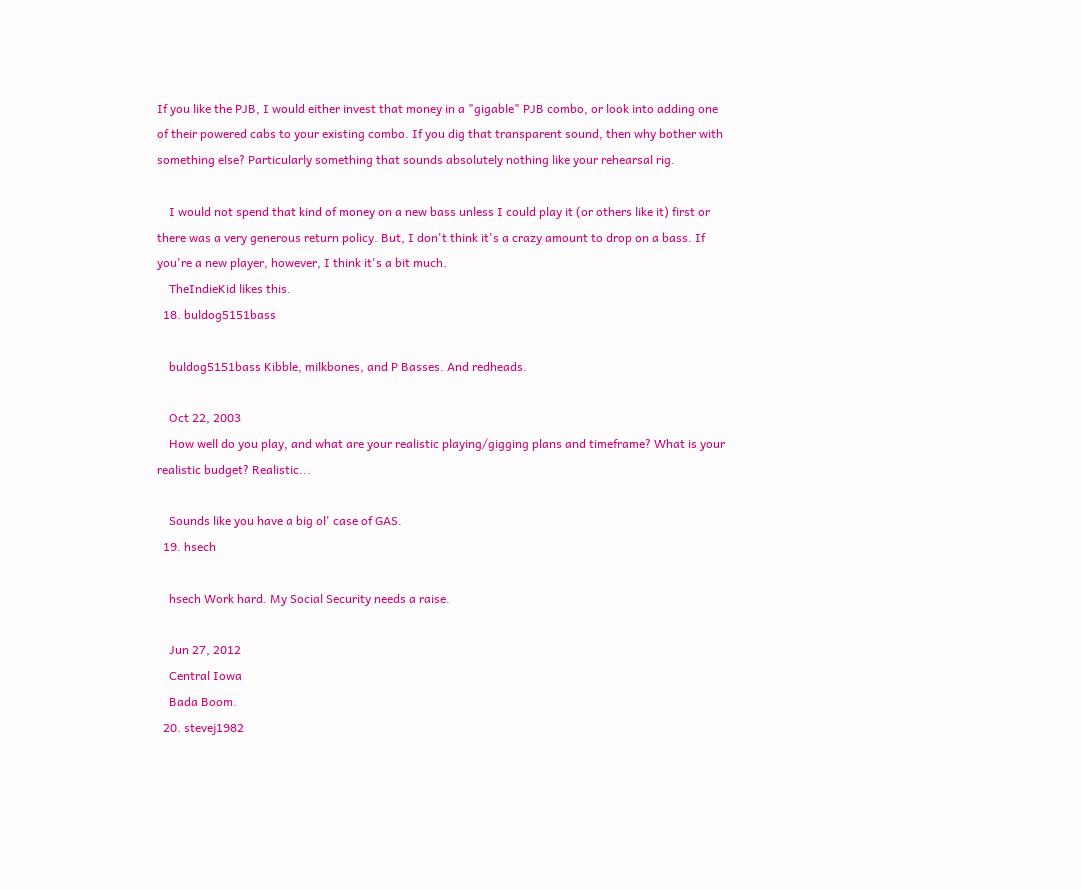If you like the PJB, I would either invest that money in a "gigable" PJB combo, or look into adding one of their powered cabs to your existing combo. If you dig that transparent sound, then why bother with something else? Particularly something that sounds absolutely nothing like your rehearsal rig.

    I would not spend that kind of money on a new bass unless I could play it (or others like it) first or there was a very generous return policy. But, I don't think it's a crazy amount to drop on a bass. If you're a new player, however, I think it's a bit much.
    TheIndieKid likes this.
  18. buldog5151bass

    buldog5151bass Kibble, milkbones, and P Basses. And redheads.

    Oct 22, 2003
    How well do you play, and what are your realistic playing/gigging plans and timeframe? What is your realistic budget? Realistic...

    Sounds like you have a big ol' case of GAS.
  19. hsech

    hsech Work hard. My Social Security needs a raise.

    Jun 27, 2012
    Central Iowa
    Bada Boom.
  20. stevej1982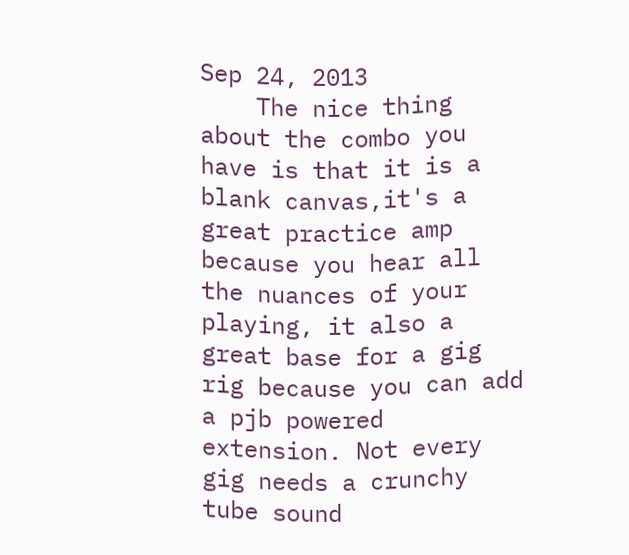Sep 24, 2013
    The nice thing about the combo you have is that it is a blank canvas,it's a great practice amp because you hear all the nuances of your playing, it also a great base for a gig rig because you can add a pjb powered extension. Not every gig needs a crunchy tube sound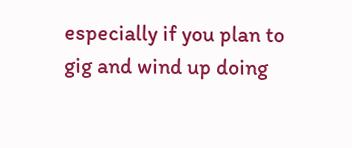especially if you plan to gig and wind up doing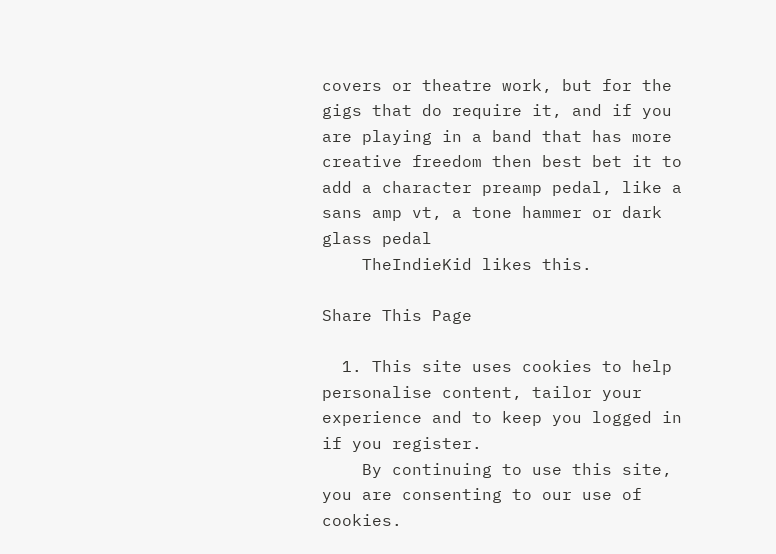covers or theatre work, but for the gigs that do require it, and if you are playing in a band that has more creative freedom then best bet it to add a character preamp pedal, like a sans amp vt, a tone hammer or dark glass pedal
    TheIndieKid likes this.

Share This Page

  1. This site uses cookies to help personalise content, tailor your experience and to keep you logged in if you register.
    By continuing to use this site, you are consenting to our use of cookies.